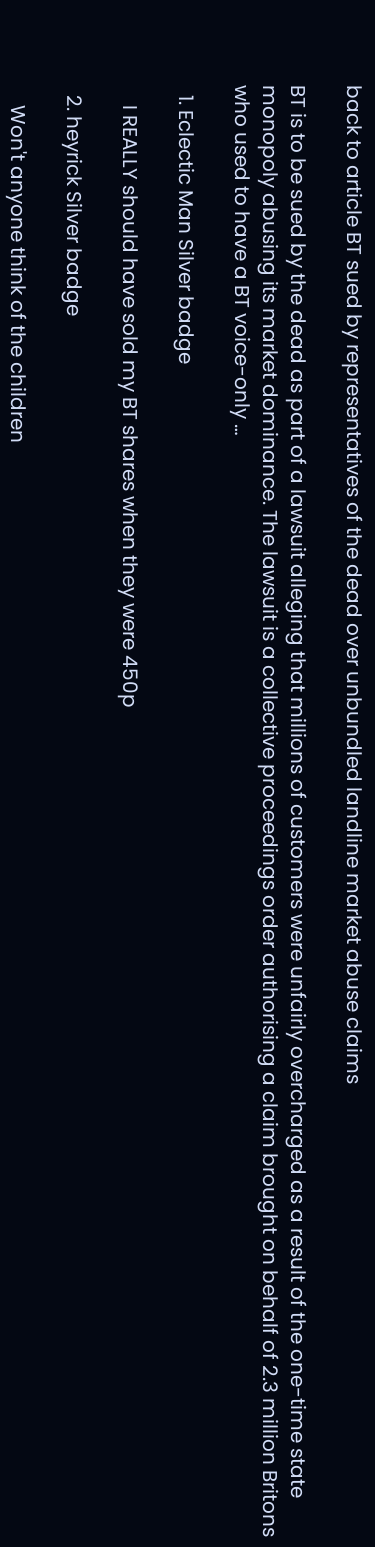back to article BT sued by representatives of the dead over unbundled landline market abuse claims

BT is to be sued by the dead as part of a lawsuit alleging that millions of customers were unfairly overcharged as a result of the one-time state monopoly abusing its market dominance. The lawsuit is a collective proceedings order authorising a claim brought on behalf of 2.3 million Britons who used to have a BT voice-only …

  1. Eclectic Man Silver badge

    I REALLY should have sold my BT shares when they were 450p

  2. heyrick Silver badge

    Won't anyone think of the children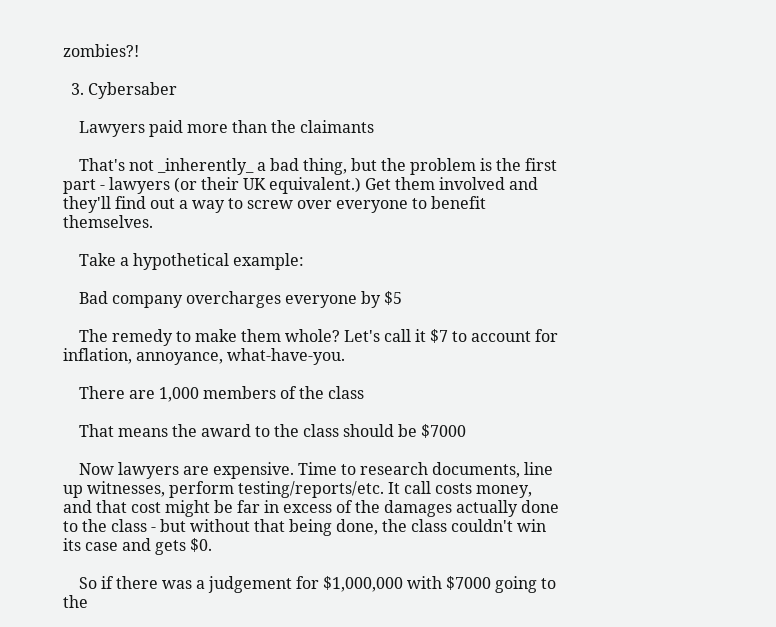zombies?!

  3. Cybersaber

    Lawyers paid more than the claimants

    That's not _inherently_ a bad thing, but the problem is the first part - lawyers (or their UK equivalent.) Get them involved and they'll find out a way to screw over everyone to benefit themselves.

    Take a hypothetical example:

    Bad company overcharges everyone by $5

    The remedy to make them whole? Let's call it $7 to account for inflation, annoyance, what-have-you.

    There are 1,000 members of the class

    That means the award to the class should be $7000

    Now lawyers are expensive. Time to research documents, line up witnesses, perform testing/reports/etc. It call costs money, and that cost might be far in excess of the damages actually done to the class - but without that being done, the class couldn't win its case and gets $0.

    So if there was a judgement for $1,000,000 with $7000 going to the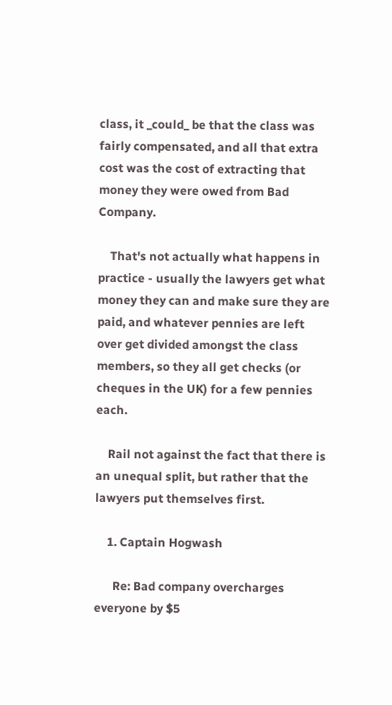class, it _could_ be that the class was fairly compensated, and all that extra cost was the cost of extracting that money they were owed from Bad Company.

    That's not actually what happens in practice - usually the lawyers get what money they can and make sure they are paid, and whatever pennies are left over get divided amongst the class members, so they all get checks (or cheques in the UK) for a few pennies each.

    Rail not against the fact that there is an unequal split, but rather that the lawyers put themselves first.

    1. Captain Hogwash

      Re: Bad company overcharges everyone by $5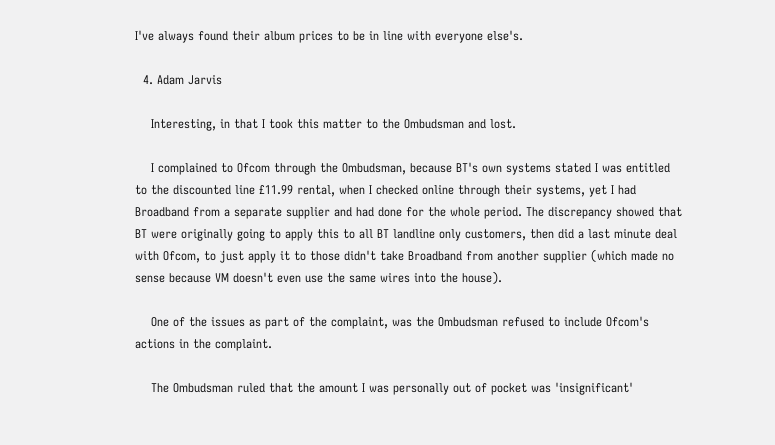I've always found their album prices to be in line with everyone else's.

  4. Adam Jarvis

    Interesting, in that I took this matter to the Ombudsman and lost.

    I complained to Ofcom through the Ombudsman, because BT's own systems stated I was entitled to the discounted line £11.99 rental, when I checked online through their systems, yet I had Broadband from a separate supplier and had done for the whole period. The discrepancy showed that BT were originally going to apply this to all BT landline only customers, then did a last minute deal with Ofcom, to just apply it to those didn't take Broadband from another supplier (which made no sense because VM doesn't even use the same wires into the house).

    One of the issues as part of the complaint, was the Ombudsman refused to include Ofcom's actions in the complaint.

    The Ombudsman ruled that the amount I was personally out of pocket was 'insignificant'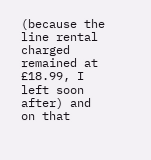(because the line rental charged remained at £18.99, I left soon after) and on that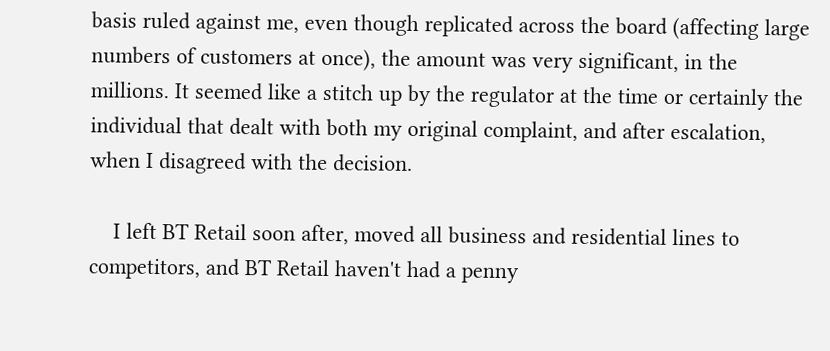basis ruled against me, even though replicated across the board (affecting large numbers of customers at once), the amount was very significant, in the millions. It seemed like a stitch up by the regulator at the time or certainly the individual that dealt with both my original complaint, and after escalation, when I disagreed with the decision.

    I left BT Retail soon after, moved all business and residential lines to competitors, and BT Retail haven't had a penny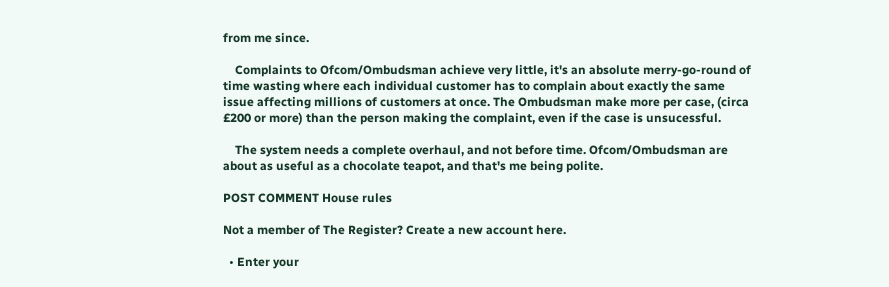from me since.

    Complaints to Ofcom/Ombudsman achieve very little, it's an absolute merry-go-round of time wasting where each individual customer has to complain about exactly the same issue affecting millions of customers at once. The Ombudsman make more per case, (circa £200 or more) than the person making the complaint, even if the case is unsucessful.

    The system needs a complete overhaul, and not before time. Ofcom/Ombudsman are about as useful as a chocolate teapot, and that's me being polite.

POST COMMENT House rules

Not a member of The Register? Create a new account here.

  • Enter your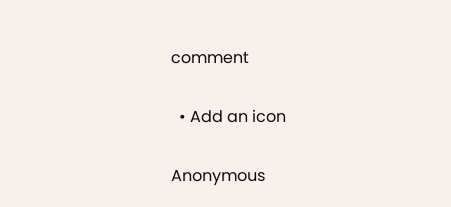comment

  • Add an icon

Anonymous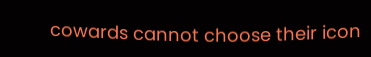cowards cannot choose their icon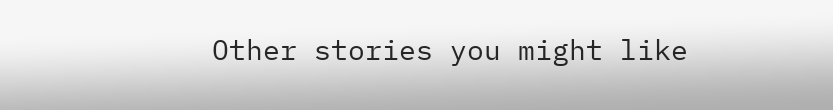Other stories you might like